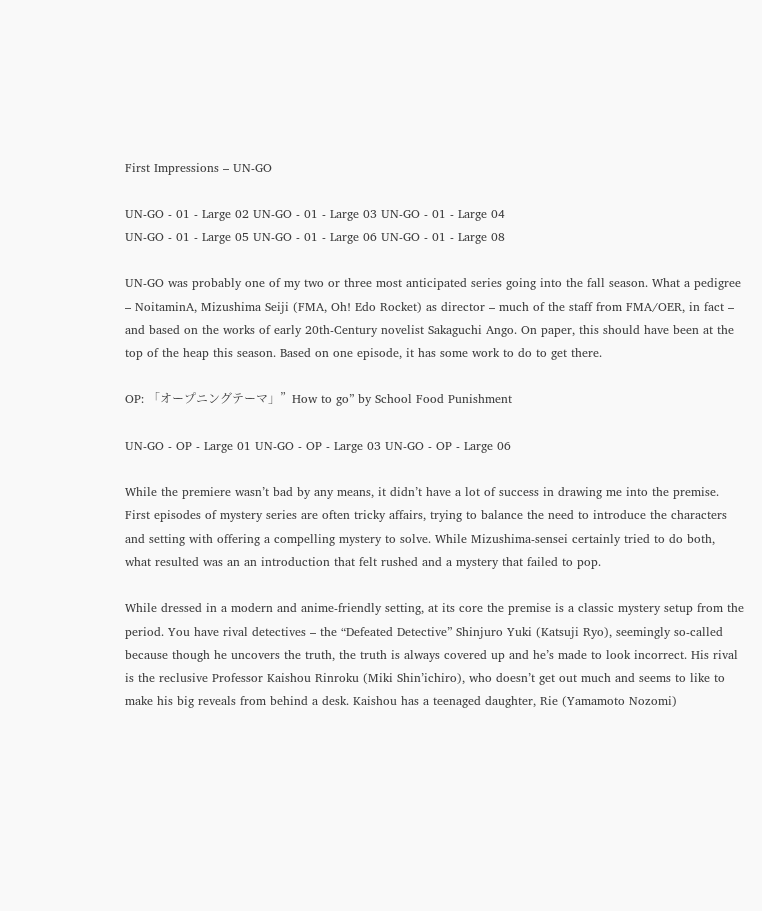First Impressions – UN-GO

UN-GO - 01 - Large 02 UN-GO - 01 - Large 03 UN-GO - 01 - Large 04
UN-GO - 01 - Large 05 UN-GO - 01 - Large 06 UN-GO - 01 - Large 08

UN-GO was probably one of my two or three most anticipated series going into the fall season. What a pedigree – NoitaminA, Mizushima Seiji (FMA, Oh! Edo Rocket) as director – much of the staff from FMA/OER, in fact – and based on the works of early 20th-Century novelist Sakaguchi Ango. On paper, this should have been at the top of the heap this season. Based on one episode, it has some work to do to get there.

OP: 「オープニングテーマ」”How to go” by School Food Punishment

UN-GO - OP - Large 01 UN-GO - OP - Large 03 UN-GO - OP - Large 06

While the premiere wasn’t bad by any means, it didn’t have a lot of success in drawing me into the premise. First episodes of mystery series are often tricky affairs, trying to balance the need to introduce the characters and setting with offering a compelling mystery to solve. While Mizushima-sensei certainly tried to do both, what resulted was an an introduction that felt rushed and a mystery that failed to pop.

While dressed in a modern and anime-friendly setting, at its core the premise is a classic mystery setup from the period. You have rival detectives – the “Defeated Detective” Shinjuro Yuki (Katsuji Ryo), seemingly so-called because though he uncovers the truth, the truth is always covered up and he’s made to look incorrect. His rival is the reclusive Professor Kaishou Rinroku (Miki Shin’ichiro), who doesn’t get out much and seems to like to make his big reveals from behind a desk. Kaishou has a teenaged daughter, Rie (Yamamoto Nozomi)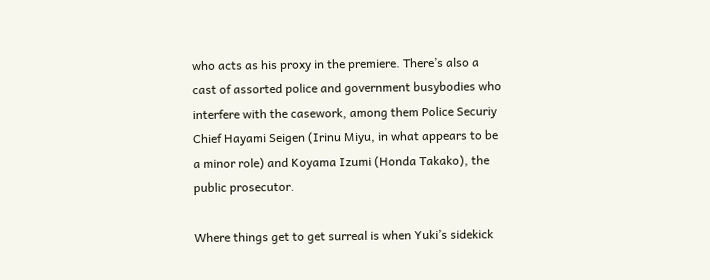who acts as his proxy in the premiere. There’s also a cast of assorted police and government busybodies who interfere with the casework, among them Police Securiy Chief Hayami Seigen (Irinu Miyu, in what appears to be a minor role) and Koyama Izumi (Honda Takako), the public prosecutor.

Where things get to get surreal is when Yuki’s sidekick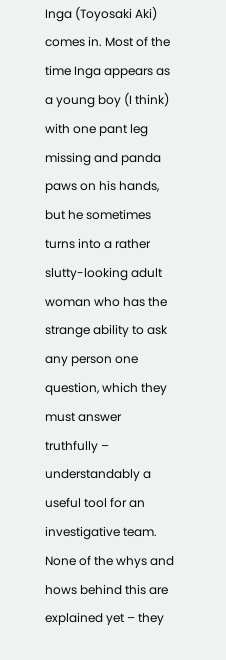Inga (Toyosaki Aki) comes in. Most of the time Inga appears as a young boy (I think) with one pant leg missing and panda paws on his hands, but he sometimes turns into a rather slutty-looking adult woman who has the strange ability to ask any person one question, which they must answer truthfully – understandably a useful tool for an investigative team. None of the whys and hows behind this are explained yet – they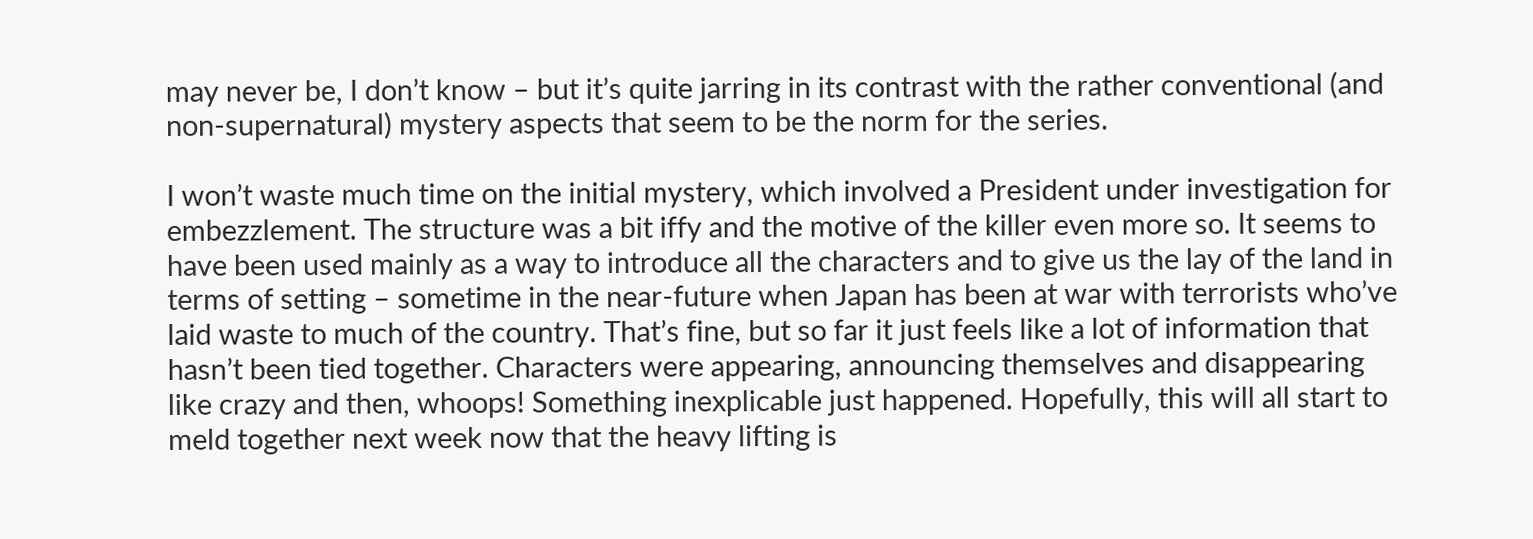may never be, I don’t know – but it’s quite jarring in its contrast with the rather conventional (and non-supernatural) mystery aspects that seem to be the norm for the series.

I won’t waste much time on the initial mystery, which involved a President under investigation for embezzlement. The structure was a bit iffy and the motive of the killer even more so. It seems to have been used mainly as a way to introduce all the characters and to give us the lay of the land in terms of setting – sometime in the near-future when Japan has been at war with terrorists who’ve laid waste to much of the country. That’s fine, but so far it just feels like a lot of information that hasn’t been tied together. Characters were appearing, announcing themselves and disappearing like crazy and then, whoops! Something inexplicable just happened. Hopefully, this will all start to meld together next week now that the heavy lifting is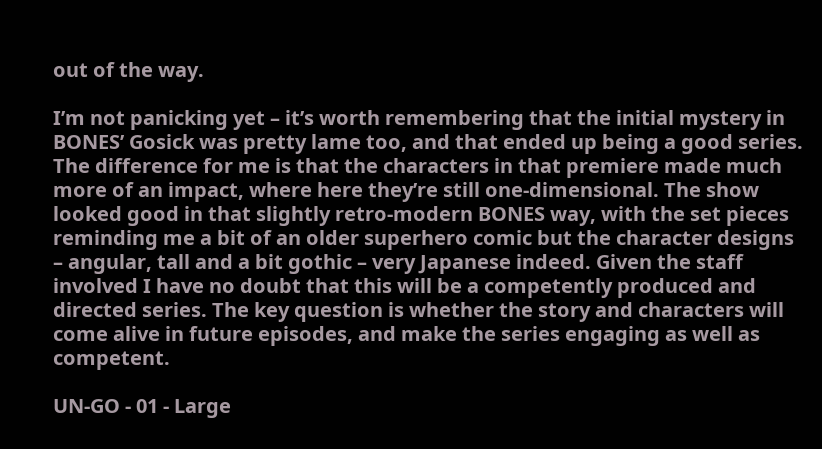out of the way.

I’m not panicking yet – it’s worth remembering that the initial mystery in BONES’ Gosick was pretty lame too, and that ended up being a good series. The difference for me is that the characters in that premiere made much more of an impact, where here they’re still one-dimensional. The show looked good in that slightly retro-modern BONES way, with the set pieces reminding me a bit of an older superhero comic but the character designs – angular, tall and a bit gothic – very Japanese indeed. Given the staff involved I have no doubt that this will be a competently produced and directed series. The key question is whether the story and characters will come alive in future episodes, and make the series engaging as well as competent.

UN-GO - 01 - Large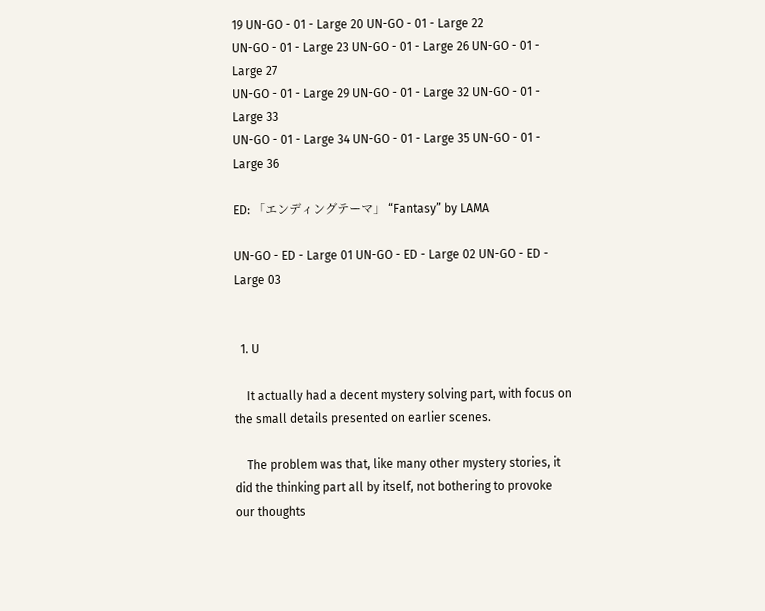19 UN-GO - 01 - Large 20 UN-GO - 01 - Large 22
UN-GO - 01 - Large 23 UN-GO - 01 - Large 26 UN-GO - 01 - Large 27
UN-GO - 01 - Large 29 UN-GO - 01 - Large 32 UN-GO - 01 - Large 33
UN-GO - 01 - Large 34 UN-GO - 01 - Large 35 UN-GO - 01 - Large 36

ED: 「エンディングテーマ」 “Fantasy” by LAMA

UN-GO - ED - Large 01 UN-GO - ED - Large 02 UN-GO - ED - Large 03


  1. U

    It actually had a decent mystery solving part, with focus on the small details presented on earlier scenes.

    The problem was that, like many other mystery stories, it did the thinking part all by itself, not bothering to provoke our thoughts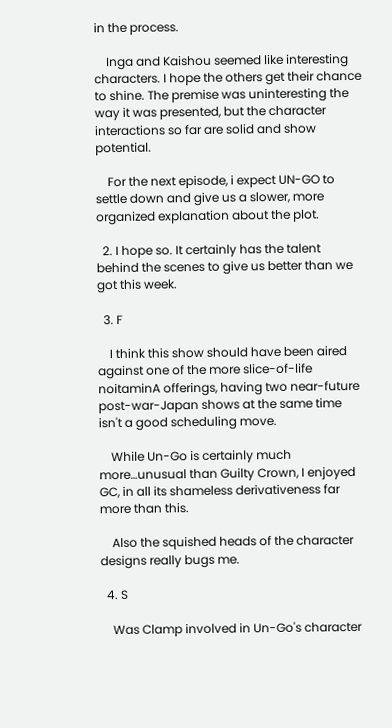in the process.

    Inga and Kaishou seemed like interesting characters. I hope the others get their chance to shine. The premise was uninteresting the way it was presented, but the character interactions so far are solid and show potential.

    For the next episode, i expect UN-GO to settle down and give us a slower, more organized explanation about the plot.

  2. I hope so. It certainly has the talent behind the scenes to give us better than we got this week.

  3. F

    I think this show should have been aired against one of the more slice-of-life noitaminA offerings, having two near-future post-war-Japan shows at the same time isn't a good scheduling move.

    While Un-Go is certainly much more…unusual than Guilty Crown, I enjoyed GC, in all its shameless derivativeness far more than this.

    Also the squished heads of the character designs really bugs me.

  4. S

    Was Clamp involved in Un-Go's character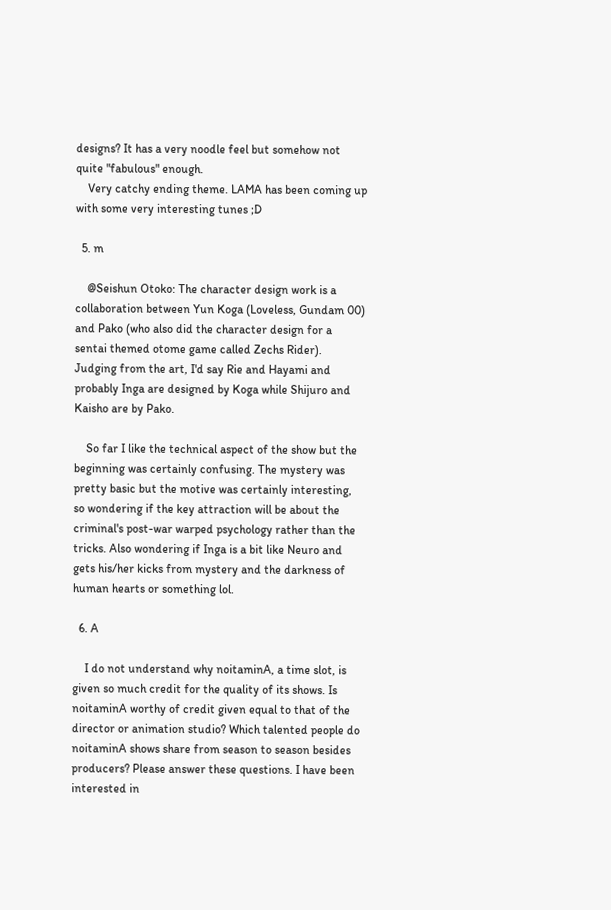designs? It has a very noodle feel but somehow not quite "fabulous" enough.
    Very catchy ending theme. LAMA has been coming up with some very interesting tunes ;D

  5. m

    @Seishun Otoko: The character design work is a collaboration between Yun Koga (Loveless, Gundam 00) and Pako (who also did the character design for a sentai themed otome game called Zechs Rider). Judging from the art, I'd say Rie and Hayami and probably Inga are designed by Koga while Shijuro and Kaisho are by Pako.

    So far I like the technical aspect of the show but the beginning was certainly confusing. The mystery was pretty basic but the motive was certainly interesting, so wondering if the key attraction will be about the criminal's post-war warped psychology rather than the tricks. Also wondering if Inga is a bit like Neuro and gets his/her kicks from mystery and the darkness of human hearts or something lol.

  6. A

    I do not understand why noitaminA, a time slot, is given so much credit for the quality of its shows. Is noitaminA worthy of credit given equal to that of the director or animation studio? Which talented people do noitaminA shows share from season to season besides producers? Please answer these questions. I have been interested in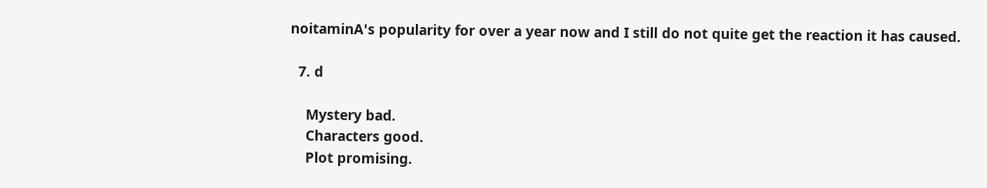noitaminA's popularity for over a year now and I still do not quite get the reaction it has caused.

  7. d

    Mystery bad.
    Characters good.
    Plot promising.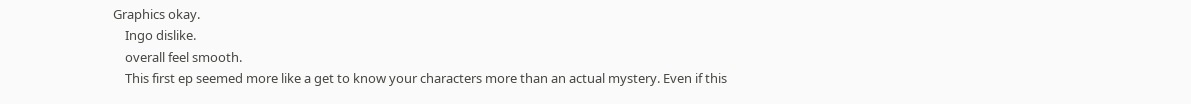Graphics okay.
    Ingo dislike.
    overall feel smooth.
    This first ep seemed more like a get to know your characters more than an actual mystery. Even if this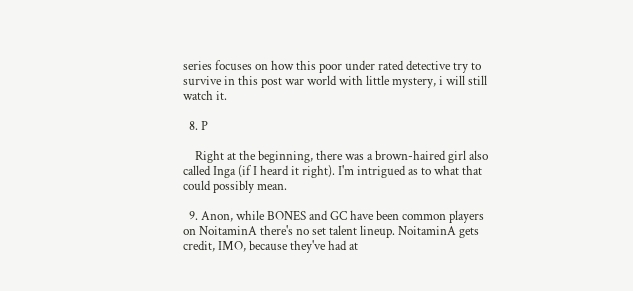series focuses on how this poor under rated detective try to survive in this post war world with little mystery, i will still watch it.

  8. P

    Right at the beginning, there was a brown-haired girl also called Inga (if I heard it right). I'm intrigued as to what that could possibly mean.

  9. Anon, while BONES and GC have been common players on NoitaminA there's no set talent lineup. NoitaminA gets credit, IMO, because they've had at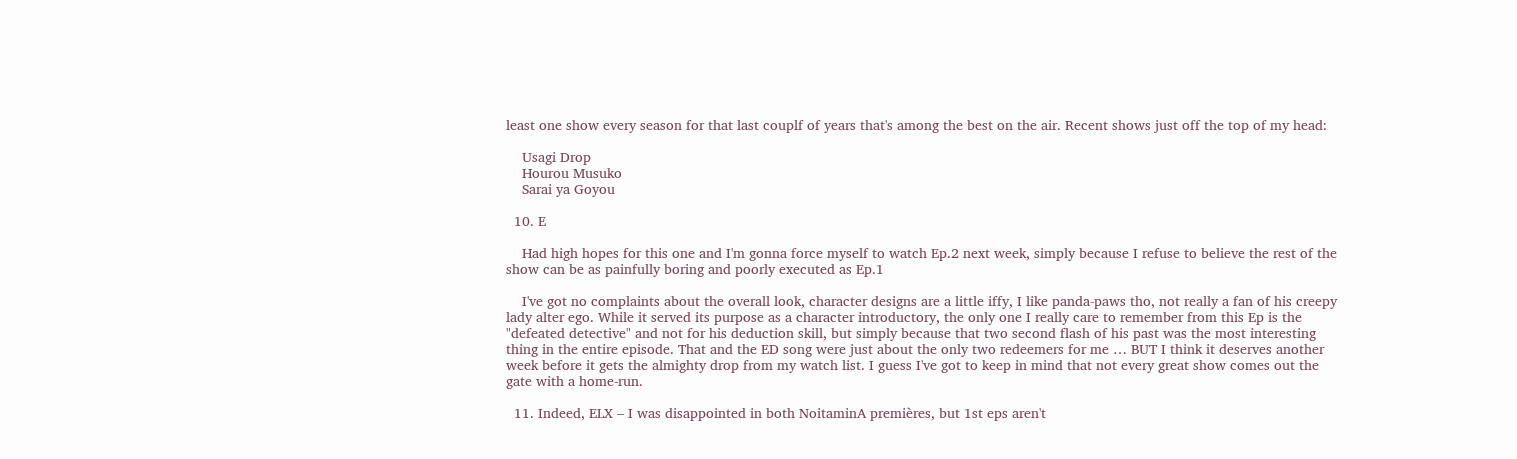least one show every season for that last couplf of years that's among the best on the air. Recent shows just off the top of my head:

    Usagi Drop
    Hourou Musuko
    Sarai ya Goyou

  10. E

    Had high hopes for this one and I'm gonna force myself to watch Ep.2 next week, simply because I refuse to believe the rest of the show can be as painfully boring and poorly executed as Ep.1

    I've got no complaints about the overall look, character designs are a little iffy, I like panda-paws tho, not really a fan of his creepy lady alter ego. While it served its purpose as a character introductory, the only one I really care to remember from this Ep is the "defeated detective" and not for his deduction skill, but simply because that two second flash of his past was the most interesting thing in the entire episode. That and the ED song were just about the only two redeemers for me … BUT I think it deserves another week before it gets the almighty drop from my watch list. I guess I've got to keep in mind that not every great show comes out the gate with a home-run.

  11. Indeed, ELX – I was disappointed in both NoitaminA premières, but 1st eps aren't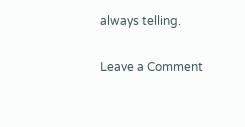always telling.

Leave a Comment